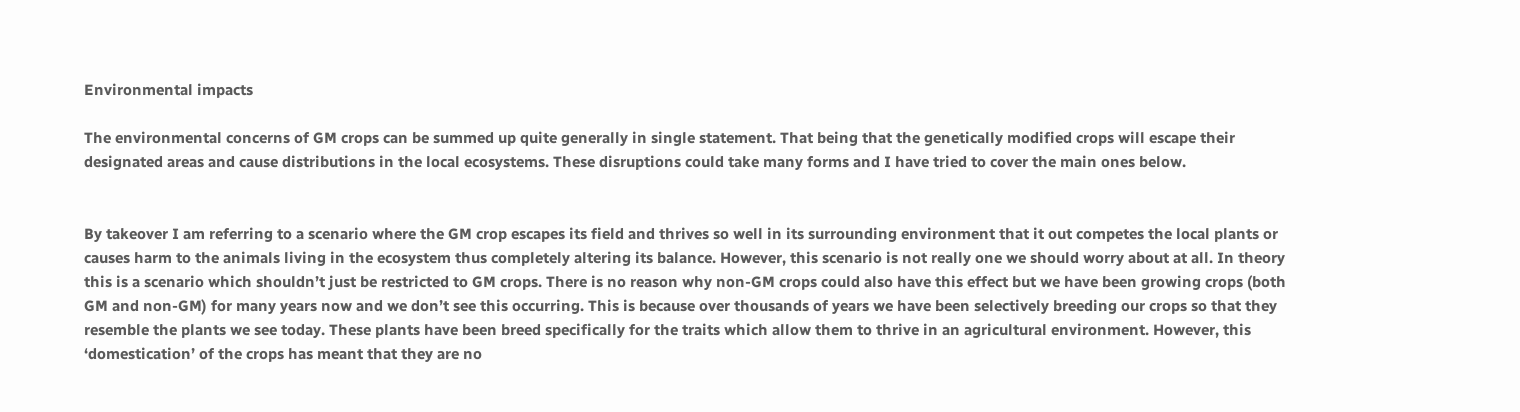Environmental impacts

The environmental concerns of GM crops can be summed up quite generally in single statement. That being that the genetically modified crops will escape their designated areas and cause distributions in the local ecosystems. These disruptions could take many forms and I have tried to cover the main ones below.


By takeover I am referring to a scenario where the GM crop escapes its field and thrives so well in its surrounding environment that it out competes the local plants or causes harm to the animals living in the ecosystem thus completely altering its balance. However, this scenario is not really one we should worry about at all. In theory this is a scenario which shouldn’t just be restricted to GM crops. There is no reason why non-GM crops could also have this effect but we have been growing crops (both GM and non-GM) for many years now and we don’t see this occurring. This is because over thousands of years we have been selectively breeding our crops so that they resemble the plants we see today. These plants have been breed specifically for the traits which allow them to thrive in an agricultural environment. However, this ‘domestication’ of the crops has meant that they are no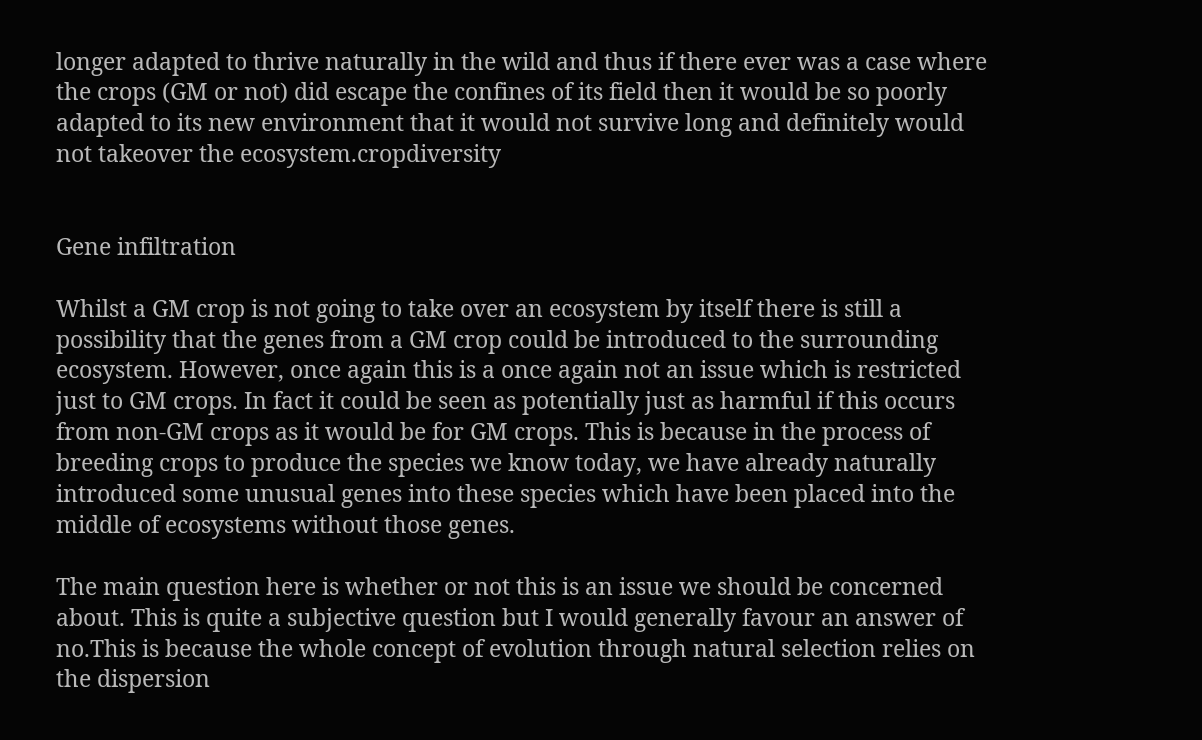longer adapted to thrive naturally in the wild and thus if there ever was a case where the crops (GM or not) did escape the confines of its field then it would be so poorly adapted to its new environment that it would not survive long and definitely would not takeover the ecosystem.cropdiversity


Gene infiltration

Whilst a GM crop is not going to take over an ecosystem by itself there is still a possibility that the genes from a GM crop could be introduced to the surrounding ecosystem. However, once again this is a once again not an issue which is restricted just to GM crops. In fact it could be seen as potentially just as harmful if this occurs from non-GM crops as it would be for GM crops. This is because in the process of breeding crops to produce the species we know today, we have already naturally introduced some unusual genes into these species which have been placed into the middle of ecosystems without those genes.

The main question here is whether or not this is an issue we should be concerned about. This is quite a subjective question but I would generally favour an answer of no.This is because the whole concept of evolution through natural selection relies on the dispersion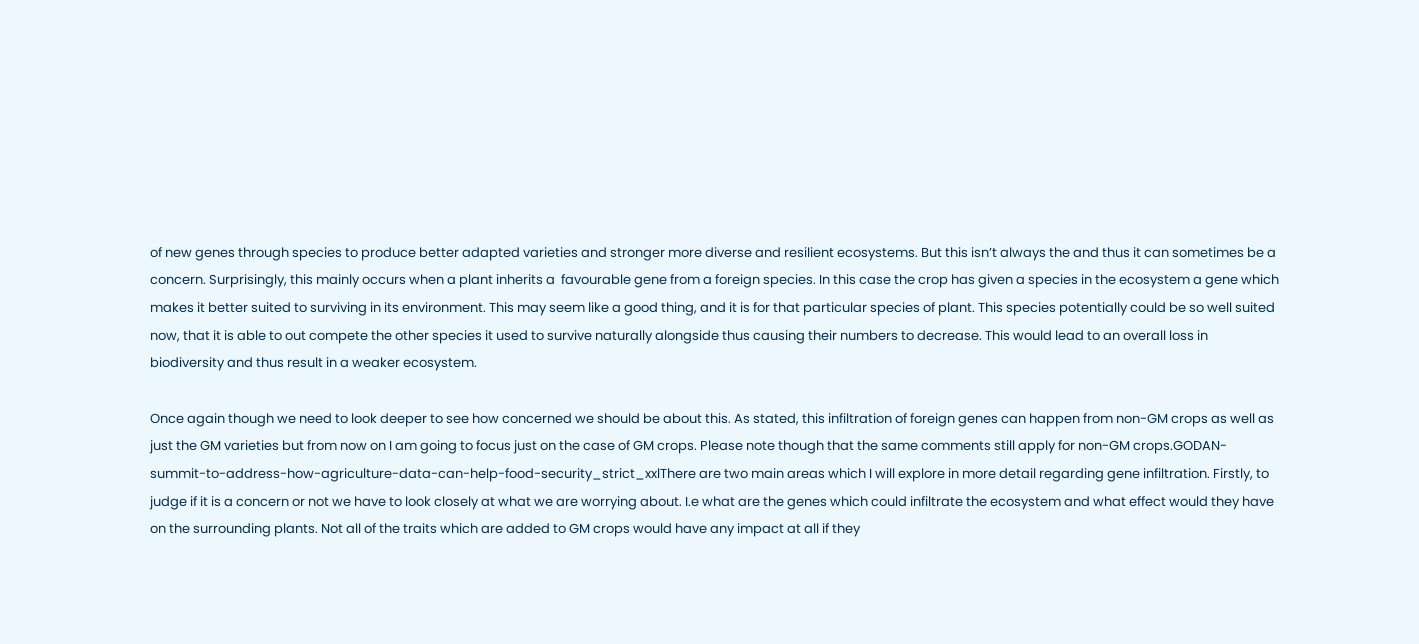of new genes through species to produce better adapted varieties and stronger more diverse and resilient ecosystems. But this isn’t always the and thus it can sometimes be a concern. Surprisingly, this mainly occurs when a plant inherits a  favourable gene from a foreign species. In this case the crop has given a species in the ecosystem a gene which makes it better suited to surviving in its environment. This may seem like a good thing, and it is for that particular species of plant. This species potentially could be so well suited now, that it is able to out compete the other species it used to survive naturally alongside thus causing their numbers to decrease. This would lead to an overall loss in biodiversity and thus result in a weaker ecosystem.

Once again though we need to look deeper to see how concerned we should be about this. As stated, this infiltration of foreign genes can happen from non-GM crops as well as just the GM varieties but from now on I am going to focus just on the case of GM crops. Please note though that the same comments still apply for non-GM crops.GODAN-summit-to-address-how-agriculture-data-can-help-food-security_strict_xxlThere are two main areas which I will explore in more detail regarding gene infiltration. Firstly, to judge if it is a concern or not we have to look closely at what we are worrying about. I.e what are the genes which could infiltrate the ecosystem and what effect would they have on the surrounding plants. Not all of the traits which are added to GM crops would have any impact at all if they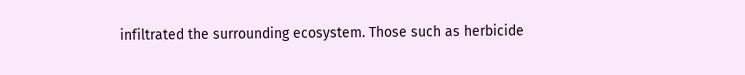infiltrated the surrounding ecosystem. Those such as herbicide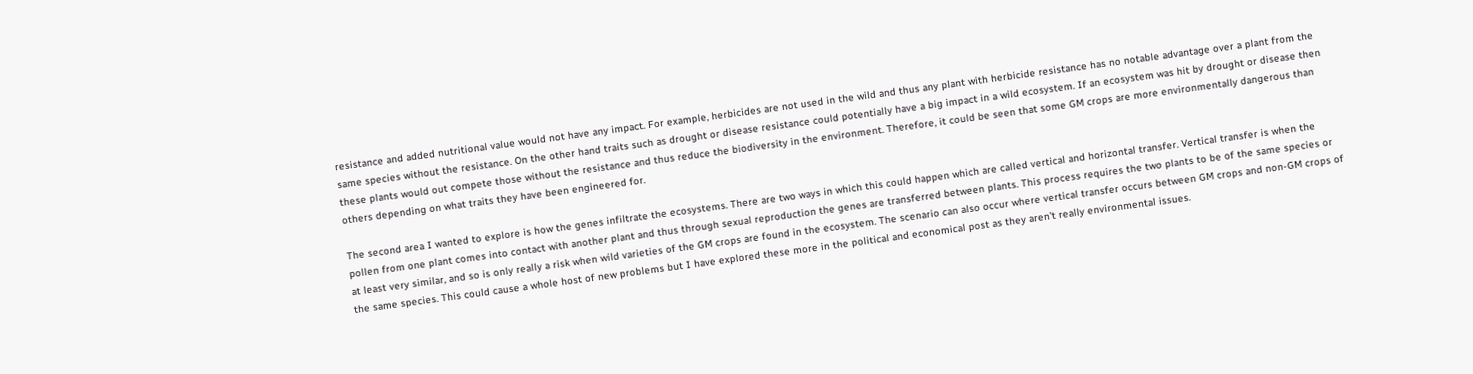resistance and added nutritional value would not have any impact. For example, herbicides are not used in the wild and thus any plant with herbicide resistance has no notable advantage over a plant from the same species without the resistance. On the other hand traits such as drought or disease resistance could potentially have a big impact in a wild ecosystem. If an ecosystem was hit by drought or disease then these plants would out compete those without the resistance and thus reduce the biodiversity in the environment. Therefore, it could be seen that some GM crops are more environmentally dangerous than others depending on what traits they have been engineered for.

The second area I wanted to explore is how the genes infiltrate the ecosystems. There are two ways in which this could happen which are called vertical and horizontal transfer. Vertical transfer is when the pollen from one plant comes into contact with another plant and thus through sexual reproduction the genes are transferred between plants. This process requires the two plants to be of the same species or at least very similar, and so is only really a risk when wild varieties of the GM crops are found in the ecosystem. The scenario can also occur where vertical transfer occurs between GM crops and non-GM crops of the same species. This could cause a whole host of new problems but I have explored these more in the political and economical post as they aren’t really environmental issues.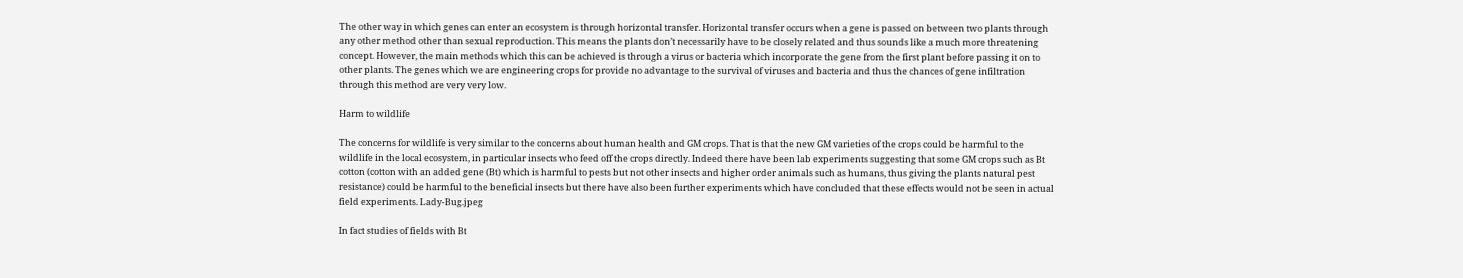The other way in which genes can enter an ecosystem is through horizontal transfer. Horizontal transfer occurs when a gene is passed on between two plants through any other method other than sexual reproduction. This means the plants don’t necessarily have to be closely related and thus sounds like a much more threatening concept. However, the main methods which this can be achieved is through a virus or bacteria which incorporate the gene from the first plant before passing it on to other plants. The genes which we are engineering crops for provide no advantage to the survival of viruses and bacteria and thus the chances of gene infiltration through this method are very very low.

Harm to wildlife

The concerns for wildlife is very similar to the concerns about human health and GM crops. That is that the new GM varieties of the crops could be harmful to the wildlife in the local ecosystem, in particular insects who feed off the crops directly. Indeed there have been lab experiments suggesting that some GM crops such as Bt cotton (cotton with an added gene (Bt) which is harmful to pests but not other insects and higher order animals such as humans, thus giving the plants natural pest resistance) could be harmful to the beneficial insects but there have also been further experiments which have concluded that these effects would not be seen in actual field experiments. Lady-Bug.jpeg

In fact studies of fields with Bt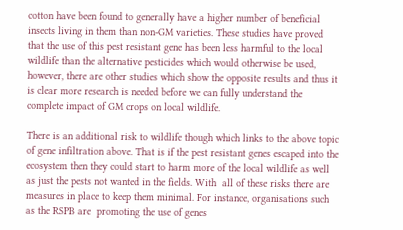cotton have been found to generally have a higher number of beneficial insects living in them than non-GM varieties. These studies have proved that the use of this pest resistant gene has been less harmful to the local wildlife than the alternative pesticides which would otherwise be used, however, there are other studies which show the opposite results and thus it is clear more research is needed before we can fully understand the complete impact of GM crops on local wildlife.

There is an additional risk to wildlife though which links to the above topic of gene infiltration above. That is if the pest resistant genes escaped into the ecosystem then they could start to harm more of the local wildlife as well as just the pests not wanted in the fields. With  all of these risks there are measures in place to keep them minimal. For instance, organisations such as the RSPB are  promoting the use of genes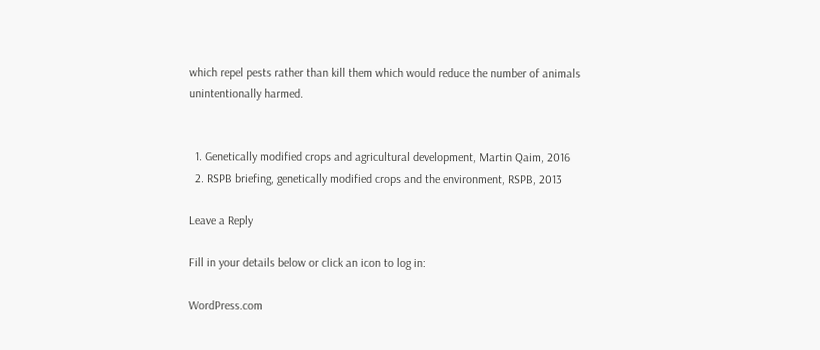which repel pests rather than kill them which would reduce the number of animals unintentionally harmed.


  1. Genetically modified crops and agricultural development, Martin Qaim, 2016
  2. RSPB briefing, genetically modified crops and the environment, RSPB, 2013

Leave a Reply

Fill in your details below or click an icon to log in:

WordPress.com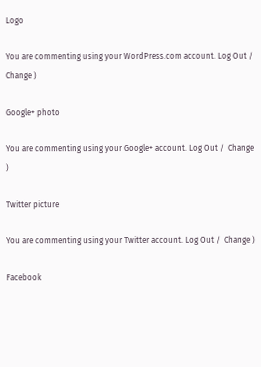Logo

You are commenting using your WordPress.com account. Log Out /  Change )

Google+ photo

You are commenting using your Google+ account. Log Out /  Change )

Twitter picture

You are commenting using your Twitter account. Log Out /  Change )

Facebook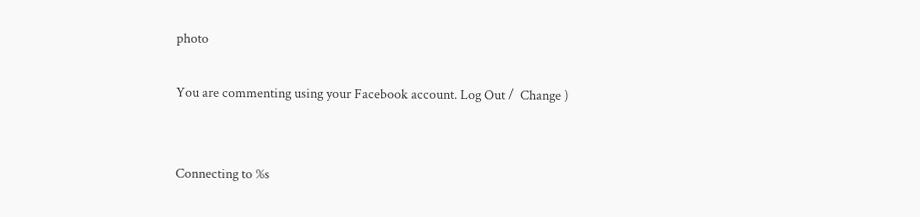photo

You are commenting using your Facebook account. Log Out /  Change )


Connecting to %s